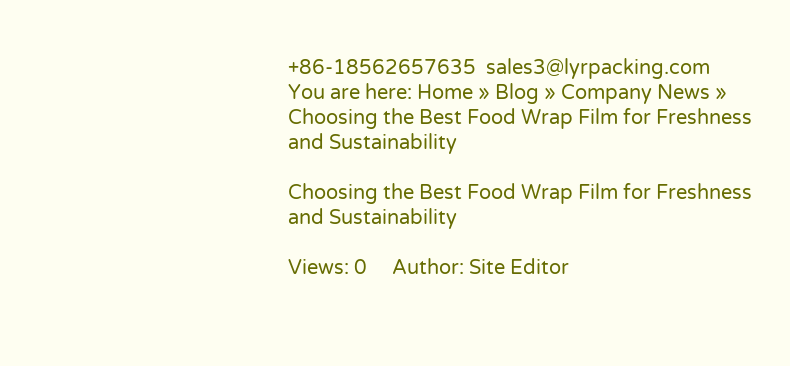+86-18562657635  sales3@lyrpacking.com
You are here: Home » Blog » Company News » Choosing the Best Food Wrap Film for Freshness and Sustainability

Choosing the Best Food Wrap Film for Freshness and Sustainability

Views: 0     Author: Site Editor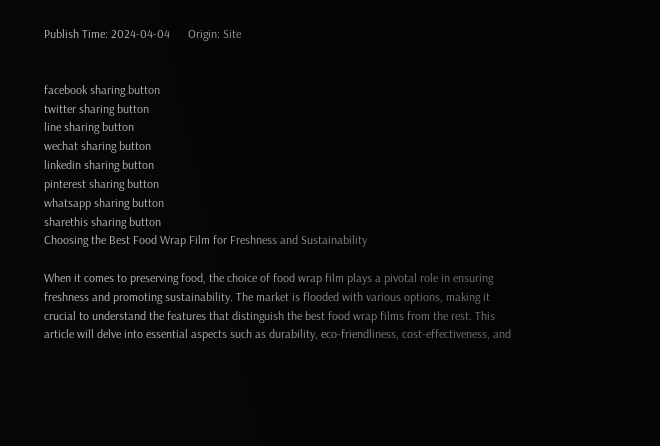Publish Time: 2024-04-04      Origin: Site


facebook sharing button
twitter sharing button
line sharing button
wechat sharing button
linkedin sharing button
pinterest sharing button
whatsapp sharing button
sharethis sharing button
Choosing the Best Food Wrap Film for Freshness and Sustainability

When it comes to preserving food, the choice of food wrap film plays a pivotal role in ensuring freshness and promoting sustainability. The market is flooded with various options, making it crucial to understand the features that distinguish the best food wrap films from the rest. This article will delve into essential aspects such as durability, eco-friendliness, cost-effectiveness, and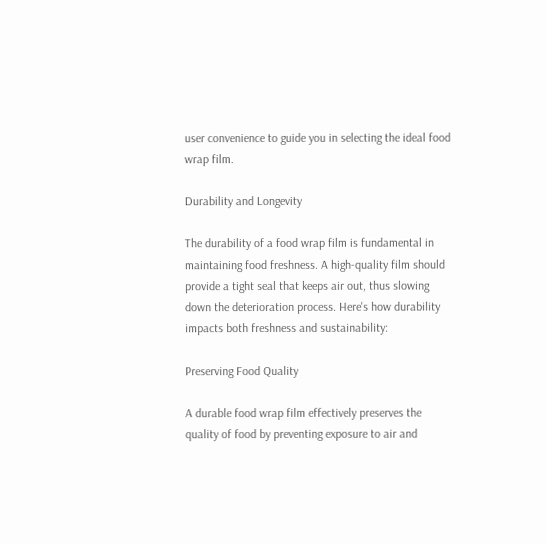user convenience to guide you in selecting the ideal food wrap film.

Durability and Longevity

The durability of a food wrap film is fundamental in maintaining food freshness. A high-quality film should provide a tight seal that keeps air out, thus slowing down the deterioration process. Here's how durability impacts both freshness and sustainability:

Preserving Food Quality

A durable food wrap film effectively preserves the quality of food by preventing exposure to air and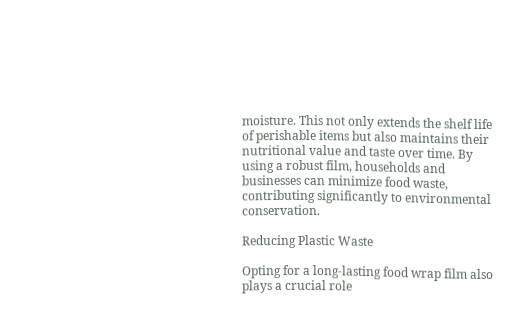moisture. This not only extends the shelf life of perishable items but also maintains their nutritional value and taste over time. By using a robust film, households and businesses can minimize food waste, contributing significantly to environmental conservation.

Reducing Plastic Waste

Opting for a long-lasting food wrap film also plays a crucial role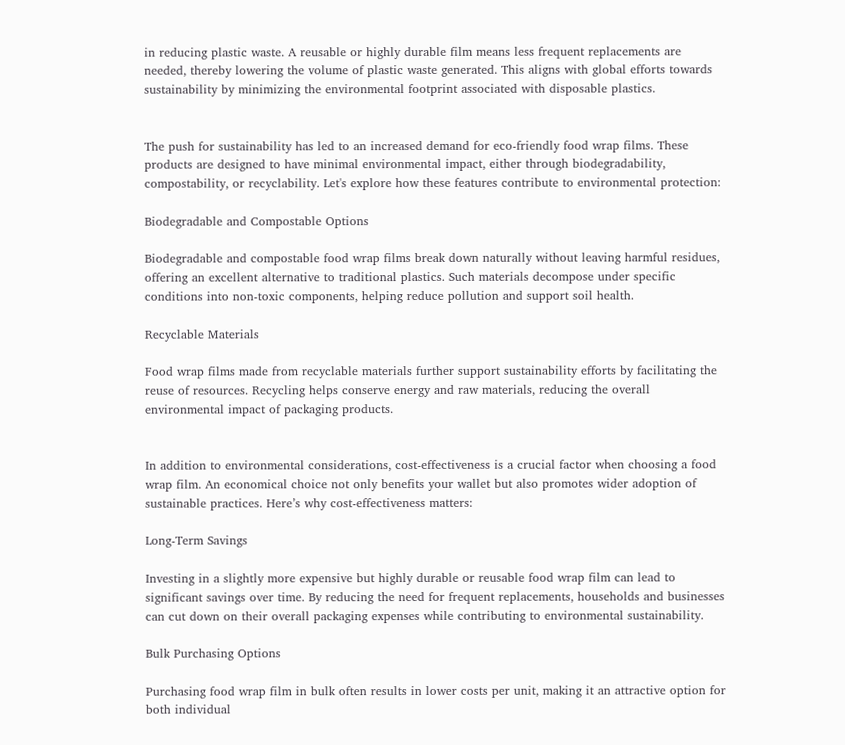in reducing plastic waste. A reusable or highly durable film means less frequent replacements are needed, thereby lowering the volume of plastic waste generated. This aligns with global efforts towards sustainability by minimizing the environmental footprint associated with disposable plastics.


The push for sustainability has led to an increased demand for eco-friendly food wrap films. These products are designed to have minimal environmental impact, either through biodegradability, compostability, or recyclability. Let's explore how these features contribute to environmental protection:

Biodegradable and Compostable Options

Biodegradable and compostable food wrap films break down naturally without leaving harmful residues, offering an excellent alternative to traditional plastics. Such materials decompose under specific conditions into non-toxic components, helping reduce pollution and support soil health.

Recyclable Materials

Food wrap films made from recyclable materials further support sustainability efforts by facilitating the reuse of resources. Recycling helps conserve energy and raw materials, reducing the overall environmental impact of packaging products.


In addition to environmental considerations, cost-effectiveness is a crucial factor when choosing a food wrap film. An economical choice not only benefits your wallet but also promotes wider adoption of sustainable practices. Here’s why cost-effectiveness matters:

Long-Term Savings

Investing in a slightly more expensive but highly durable or reusable food wrap film can lead to significant savings over time. By reducing the need for frequent replacements, households and businesses can cut down on their overall packaging expenses while contributing to environmental sustainability.

Bulk Purchasing Options

Purchasing food wrap film in bulk often results in lower costs per unit, making it an attractive option for both individual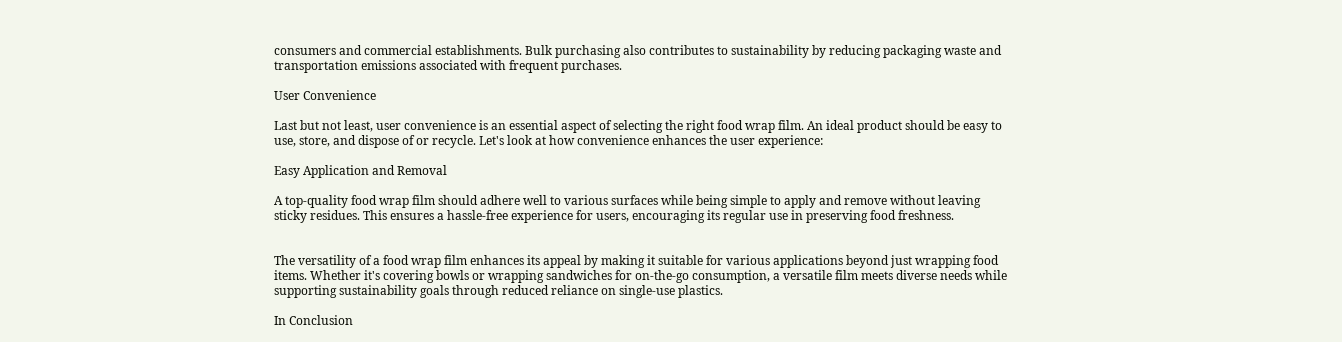consumers and commercial establishments. Bulk purchasing also contributes to sustainability by reducing packaging waste and transportation emissions associated with frequent purchases.

User Convenience

Last but not least, user convenience is an essential aspect of selecting the right food wrap film. An ideal product should be easy to use, store, and dispose of or recycle. Let's look at how convenience enhances the user experience:

Easy Application and Removal

A top-quality food wrap film should adhere well to various surfaces while being simple to apply and remove without leaving sticky residues. This ensures a hassle-free experience for users, encouraging its regular use in preserving food freshness.


The versatility of a food wrap film enhances its appeal by making it suitable for various applications beyond just wrapping food items. Whether it's covering bowls or wrapping sandwiches for on-the-go consumption, a versatile film meets diverse needs while supporting sustainability goals through reduced reliance on single-use plastics.

In Conclusion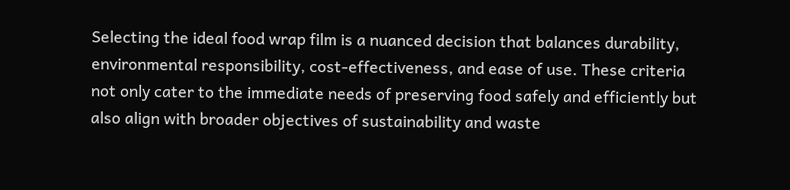Selecting the ideal food wrap film is a nuanced decision that balances durability, environmental responsibility, cost-effectiveness, and ease of use. These criteria not only cater to the immediate needs of preserving food safely and efficiently but also align with broader objectives of sustainability and waste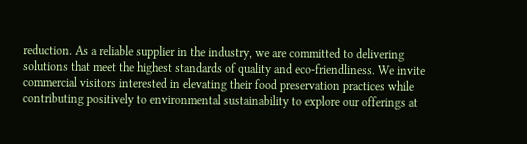reduction. As a reliable supplier in the industry, we are committed to delivering solutions that meet the highest standards of quality and eco-friendliness. We invite commercial visitors interested in elevating their food preservation practices while contributing positively to environmental sustainability to explore our offerings at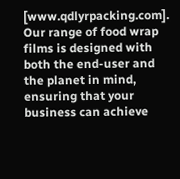[www.qdlyrpacking.com]. Our range of food wrap films is designed with both the end-user and the planet in mind, ensuring that your business can achieve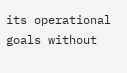its operational goals without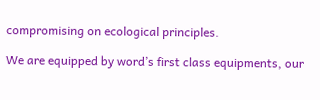compromising on ecological principles.

We are equipped by word’s first class equipments, our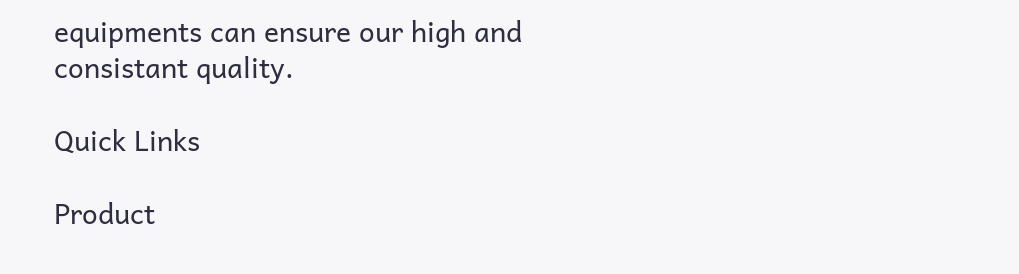equipments can ensure our high and consistant quality.

Quick Links

Product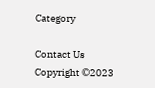Category

Contact Us
Copyright ©2023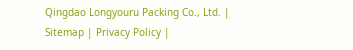Qingdao Longyouru Packing Co., Ltd. | Sitemap | Privacy Policy |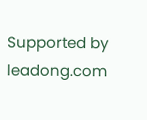Supported by leadong.com